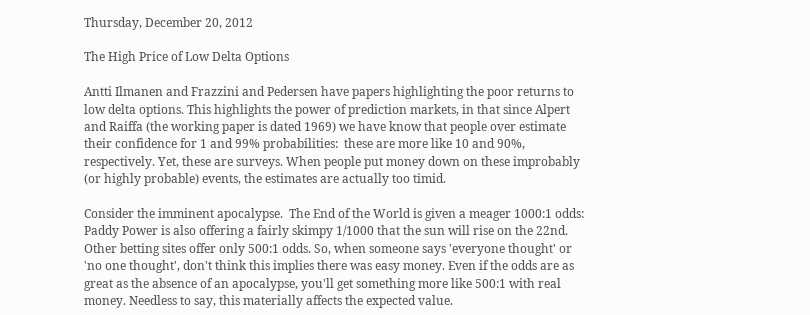Thursday, December 20, 2012

The High Price of Low Delta Options

Antti Ilmanen and Frazzini and Pedersen have papers highlighting the poor returns to low delta options. This highlights the power of prediction markets, in that since Alpert and Raiffa (the working paper is dated 1969) we have know that people over estimate their confidence for 1 and 99% probabilities:  these are more like 10 and 90%, respectively. Yet, these are surveys. When people put money down on these improbably (or highly probable) events, the estimates are actually too timid.

Consider the imminent apocalypse.  The End of the World is given a meager 1000:1 odds:
Paddy Power is also offering a fairly skimpy 1/1000 that the sun will rise on the 22nd.
Other betting sites offer only 500:1 odds. So, when someone says 'everyone thought' or 'no one thought', don't think this implies there was easy money. Even if the odds are as great as the absence of an apocalypse, you'll get something more like 500:1 with real money. Needless to say, this materially affects the expected value.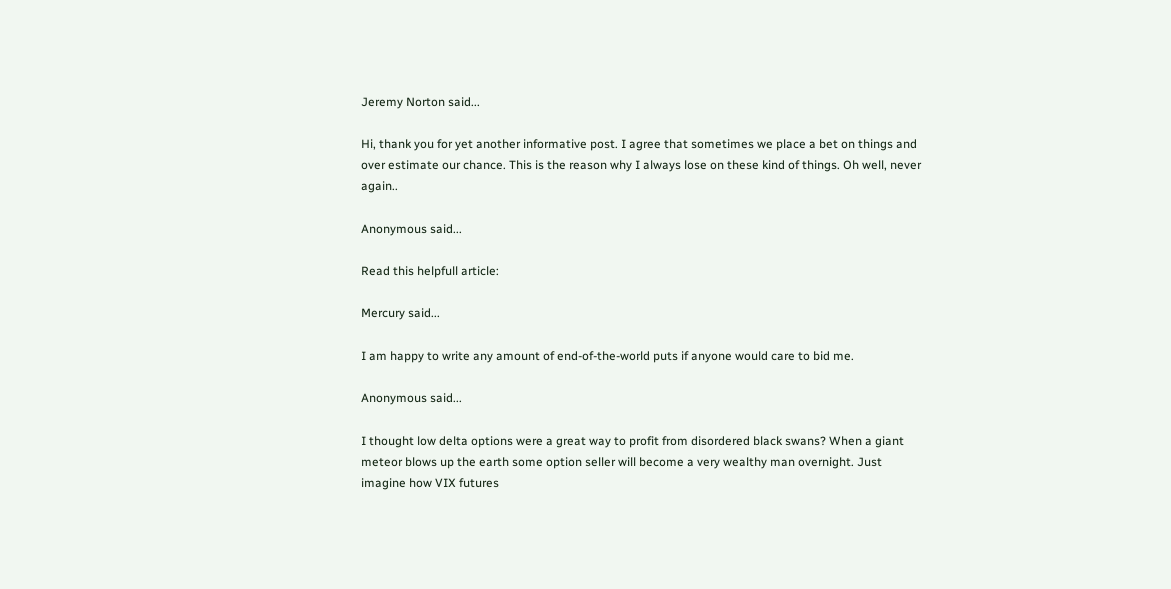Jeremy Norton said...

Hi, thank you for yet another informative post. I agree that sometimes we place a bet on things and over estimate our chance. This is the reason why I always lose on these kind of things. Oh well, never again..

Anonymous said...

Read this helpfull article:

Mercury said...

I am happy to write any amount of end-of-the-world puts if anyone would care to bid me.

Anonymous said...

I thought low delta options were a great way to profit from disordered black swans? When a giant meteor blows up the earth some option seller will become a very wealthy man overnight. Just imagine how VIX futures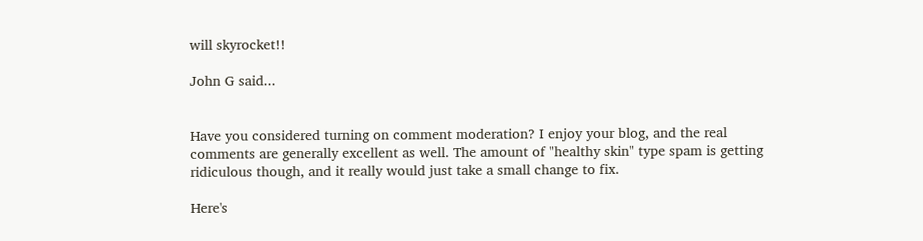will skyrocket!!

John G said...


Have you considered turning on comment moderation? I enjoy your blog, and the real comments are generally excellent as well. The amount of "healthy skin" type spam is getting ridiculous though, and it really would just take a small change to fix.

Here's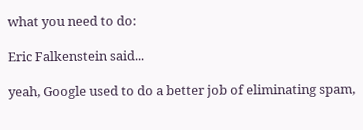what you need to do:

Eric Falkenstein said...

yeah, Google used to do a better job of eliminating spam,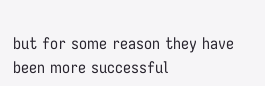but for some reason they have been more successful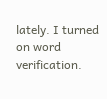lately. I turned on word verification.